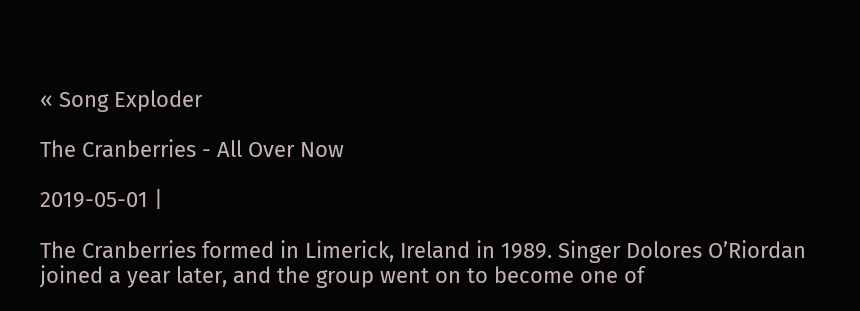« Song Exploder

The Cranberries - All Over Now

2019-05-01 |

The Cranberries formed in Limerick, Ireland in 1989. Singer Dolores O’Riordan joined a year later, and the group went on to become one of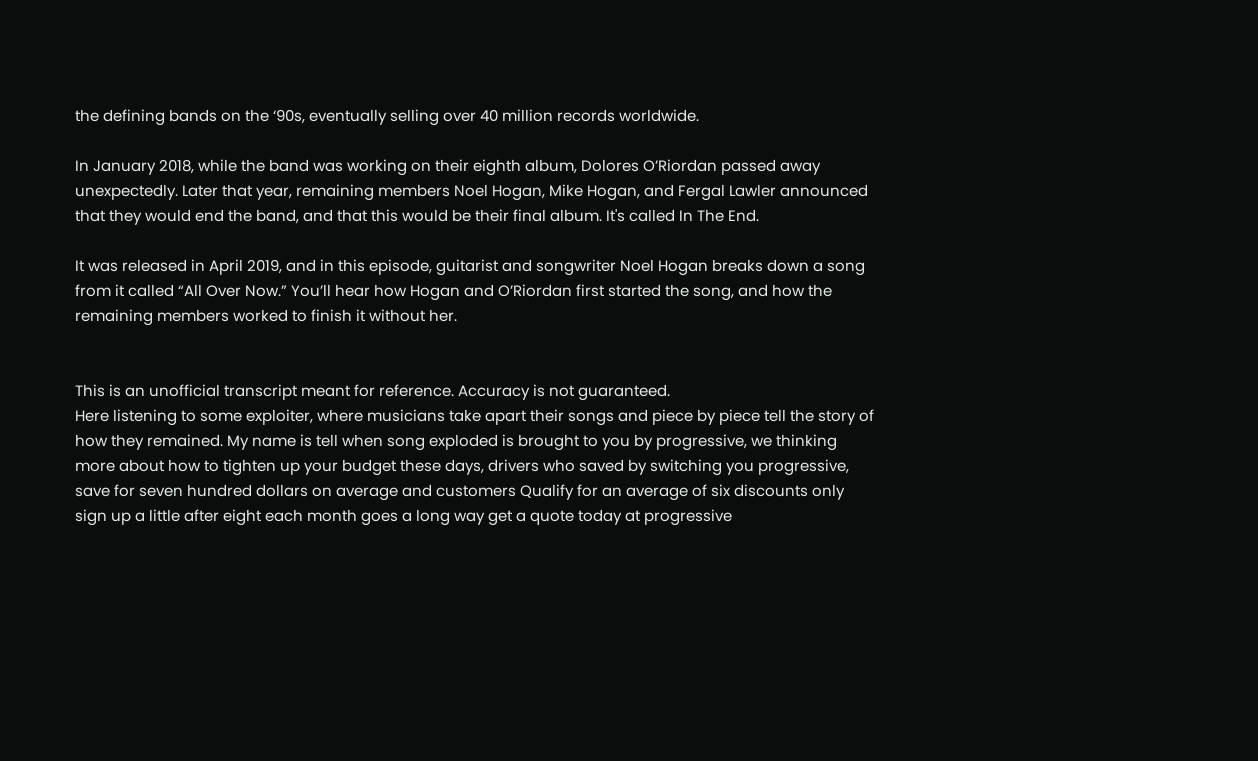the defining bands on the ‘90s, eventually selling over 40 million records worldwide.

In January 2018, while the band was working on their eighth album, Dolores O’Riordan passed away unexpectedly. Later that year, remaining members Noel Hogan, Mike Hogan, and Fergal Lawler announced that they would end the band, and that this would be their final album. It's called In The End.

It was released in April 2019, and in this episode, guitarist and songwriter Noel Hogan breaks down a song from it called “All Over Now.” You’ll hear how Hogan and O’Riordan first started the song, and how the remaining members worked to finish it without her.


This is an unofficial transcript meant for reference. Accuracy is not guaranteed.
Here listening to some exploiter, where musicians take apart their songs and piece by piece tell the story of how they remained. My name is tell when song exploded is brought to you by progressive, we thinking more about how to tighten up your budget these days, drivers who saved by switching you progressive, save for seven hundred dollars on average and customers Qualify for an average of six discounts only sign up a little after eight each month goes a long way get a quote today at progressive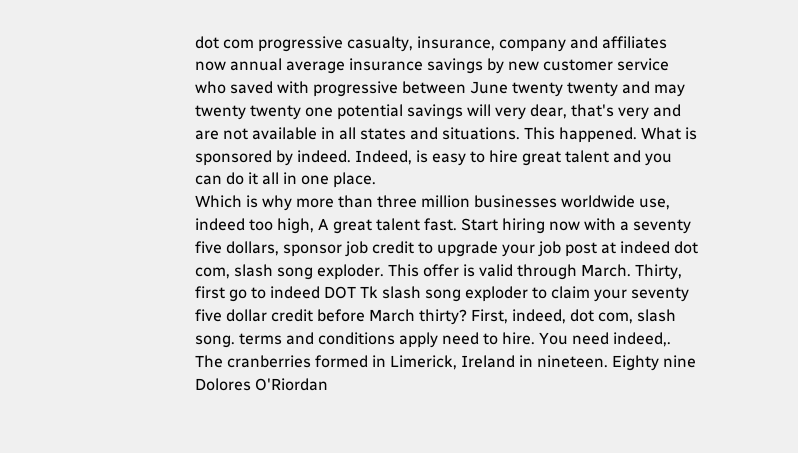dot com progressive casualty, insurance, company and affiliates now annual average insurance savings by new customer service who saved with progressive between June twenty twenty and may twenty twenty one potential savings will very dear, that's very and are not available in all states and situations. This happened. What is sponsored by indeed. Indeed, is easy to hire great talent and you can do it all in one place.
Which is why more than three million businesses worldwide use, indeed too high, A great talent fast. Start hiring now with a seventy five dollars, sponsor job credit to upgrade your job post at indeed dot com, slash song exploder. This offer is valid through March. Thirty, first go to indeed DOT Tk slash song exploder to claim your seventy five dollar credit before March thirty? First, indeed, dot com, slash song. terms and conditions apply need to hire. You need indeed,. The cranberries formed in Limerick, Ireland in nineteen. Eighty nine Dolores O'Riordan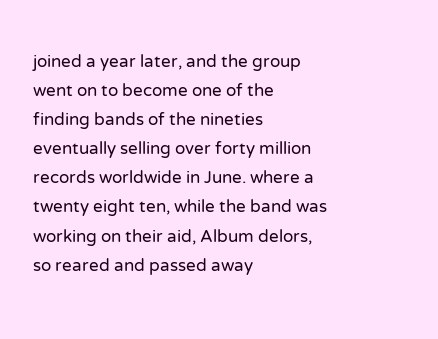joined a year later, and the group went on to become one of the finding bands of the nineties eventually selling over forty million records worldwide in June. where a twenty eight ten, while the band was working on their aid, Album delors, so reared and passed away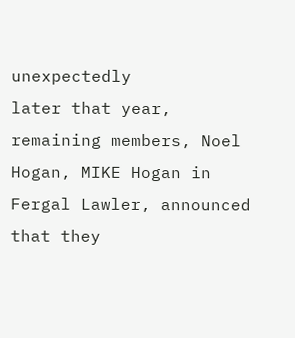unexpectedly
later that year, remaining members, Noel Hogan, MIKE Hogan in Fergal Lawler, announced that they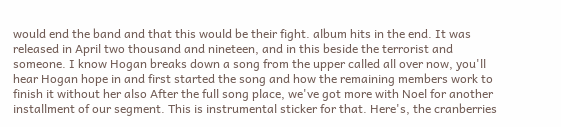would end the band and that this would be their fight. album hits in the end. It was released in April two thousand and nineteen, and in this beside the terrorist and someone. I know Hogan breaks down a song from the upper called all over now, you'll hear Hogan hope in and first started the song and how the remaining members work to finish it without her also After the full song place, we've got more with Noel for another installment of our segment. This is instrumental sticker for that. Here's, the cranberries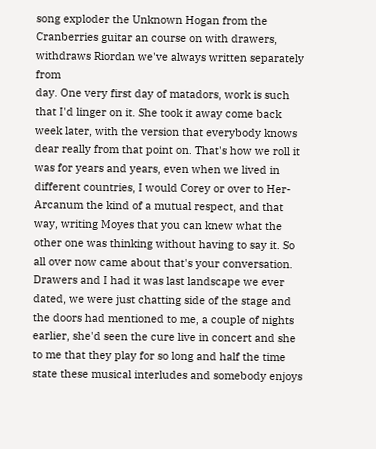song exploder the Unknown Hogan from the Cranberries guitar an course on with drawers, withdraws Riordan we've always written separately from
day. One very first day of matadors, work is such that I'd linger on it. She took it away come back week later, with the version that everybody knows dear really from that point on. That's how we roll it was for years and years, even when we lived in different countries, I would Corey or over to Her- Arcanum the kind of a mutual respect, and that way, writing Moyes that you can knew what the other one was thinking without having to say it. So all over now came about that's your conversation. Drawers and I had it was last landscape we ever dated, we were just chatting side of the stage and the doors had mentioned to me, a couple of nights earlier, she'd seen the cure live in concert and she
to me that they play for so long and half the time state these musical interludes and somebody enjoys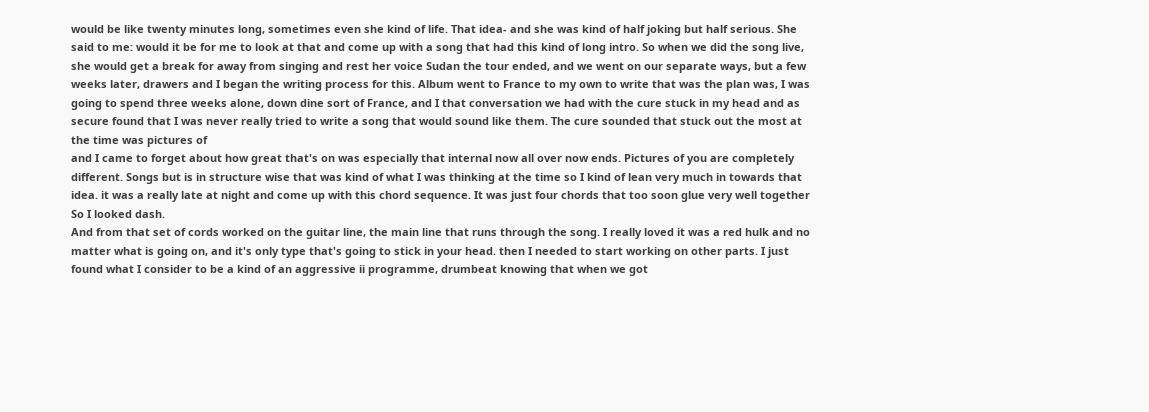would be like twenty minutes long, sometimes even she kind of life. That idea- and she was kind of half joking but half serious. She said to me: would it be for me to look at that and come up with a song that had this kind of long intro. So when we did the song live, she would get a break for away from singing and rest her voice Sudan the tour ended, and we went on our separate ways, but a few weeks later, drawers and I began the writing process for this. Album went to France to my own to write that was the plan was, I was going to spend three weeks alone, down dine sort of France, and I that conversation we had with the cure stuck in my head and as secure found that I was never really tried to write a song that would sound like them. The cure sounded that stuck out the most at the time was pictures of
and I came to forget about how great that's on was especially that internal now all over now ends. Pictures of you are completely different. Songs but is in structure wise that was kind of what I was thinking at the time so I kind of lean very much in towards that idea. it was a really late at night and come up with this chord sequence. It was just four chords that too soon glue very well together So I looked dash.
And from that set of cords worked on the guitar line, the main line that runs through the song. I really loved it was a red hulk and no matter what is going on, and it's only type that's going to stick in your head. then I needed to start working on other parts. I just found what I consider to be a kind of an aggressive ii programme, drumbeat knowing that when we got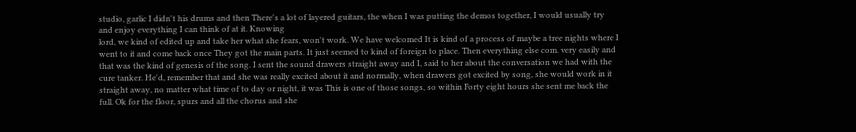studio, garlic I didn't his drums and then There's a lot of layered guitars, the when I was putting the demos together, I would usually try and enjoy everything I can think of at it. Knowing
lord, we kind of edited up and take her what she fears, won't work. We have welcomed It is kind of a process of maybe a tree nights where I went to it and come back once They got the main parts. It just seemed to kind of foreign to place. Then everything else com. very easily and that was the kind of genesis of the song. I sent the sound drawers straight away and I, said to her about the conversation we had with the cure tanker. He'd, remember that and she was really excited about it and normally, when drawers got excited by song, she would work in it straight away, no matter what time of to day or night, it was This is one of those songs, so within Forty eight hours she sent me back the full. Ok for the floor, spurs and all the chorus and she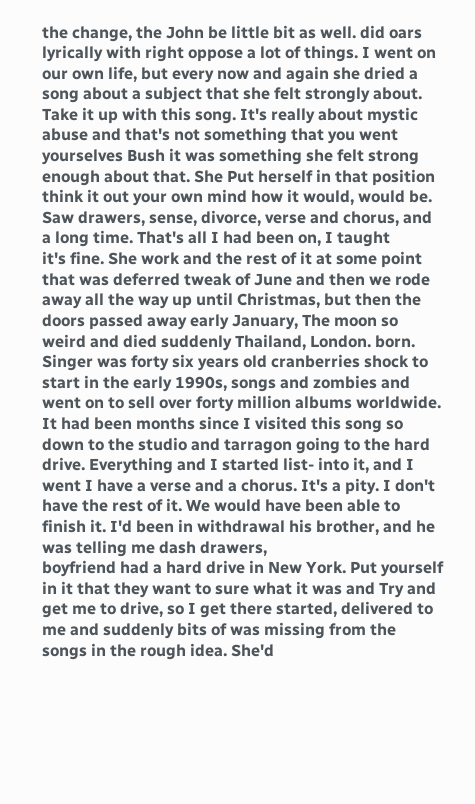the change, the John be little bit as well. did oars lyrically with right oppose a lot of things. I went on our own life, but every now and again she dried a song about a subject that she felt strongly about. Take it up with this song. It's really about mystic abuse and that's not something that you went yourselves Bush it was something she felt strong enough about that. She Put herself in that position think it out your own mind how it would, would be. Saw drawers, sense, divorce, verse and chorus, and a long time. That's all I had been on, I taught
it's fine. She work and the rest of it at some point that was deferred tweak of June and then we rode away all the way up until Christmas, but then the doors passed away early January, The moon so weird and died suddenly Thailand, London. born. Singer was forty six years old cranberries shock to start in the early 1990s, songs and zombies and went on to sell over forty million albums worldwide. It had been months since I visited this song so down to the studio and tarragon going to the hard drive. Everything and I started list- into it, and I went I have a verse and a chorus. It's a pity. I don't have the rest of it. We would have been able to finish it. I'd been in withdrawal his brother, and he was telling me dash drawers,
boyfriend had a hard drive in New York. Put yourself in it that they want to sure what it was and Try and get me to drive, so I get there started, delivered to me and suddenly bits of was missing from the songs in the rough idea. She'd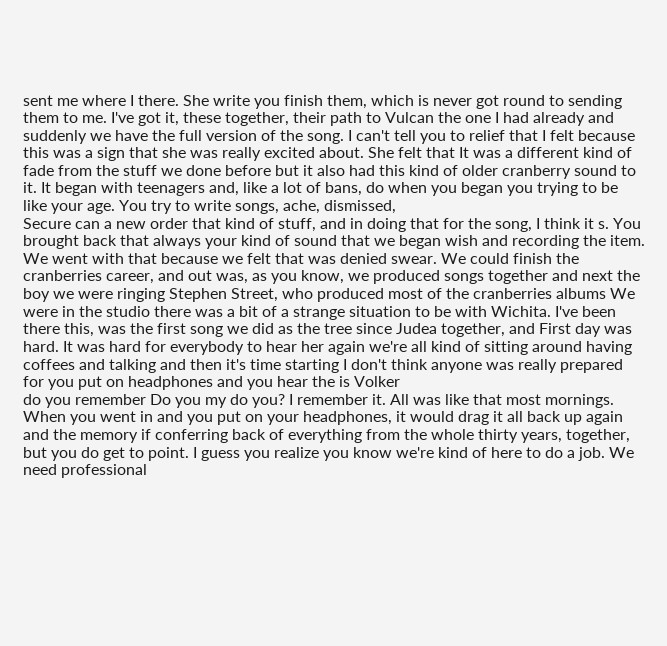sent me where I there. She write you finish them, which is never got round to sending them to me. I've got it, these together, their path to Vulcan the one I had already and suddenly we have the full version of the song. I can't tell you to relief that I felt because this was a sign that she was really excited about. She felt that It was a different kind of fade from the stuff we done before but it also had this kind of older cranberry sound to it. It began with teenagers and, like a lot of bans, do when you began you trying to be like your age. You try to write songs, ache, dismissed,
Secure can a new order that kind of stuff, and in doing that for the song, I think it s. You brought back that always your kind of sound that we began wish and recording the item. We went with that because we felt that was denied swear. We could finish the cranberries career, and out was, as you know, we produced songs together and next the boy we were ringing Stephen Street, who produced most of the cranberries albums We were in the studio there was a bit of a strange situation to be with Wichita. I've been there this, was the first song we did as the tree since Judea together, and First day was hard. It was hard for everybody to hear her again we're all kind of sitting around having coffees and talking and then it's time starting I don't think anyone was really prepared for you put on headphones and you hear the is Volker
do you remember Do you my do you? I remember it. All was like that most mornings. When you went in and you put on your headphones, it would drag it all back up again and the memory if conferring back of everything from the whole thirty years, together, but you do get to point. I guess you realize you know we're kind of here to do a job. We need professional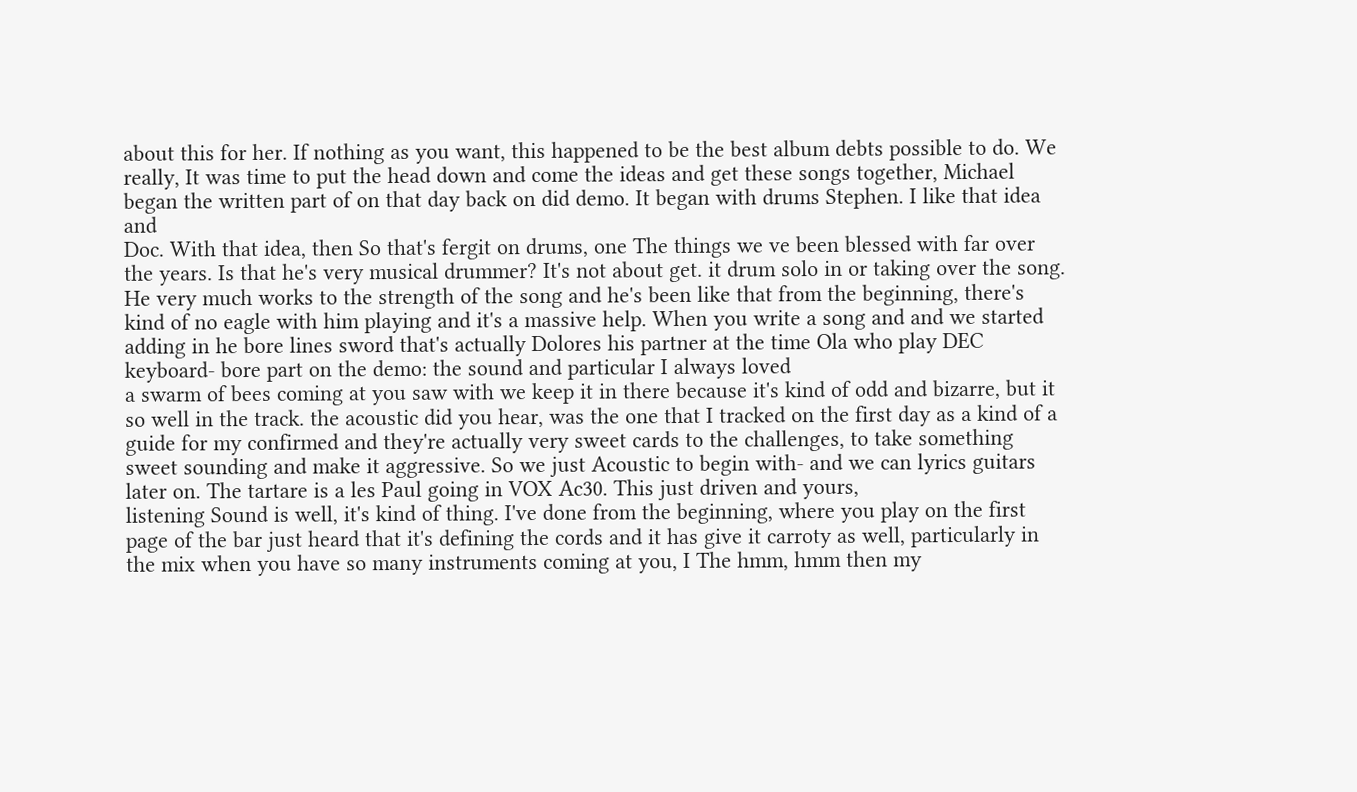about this for her. If nothing as you want, this happened to be the best album debts possible to do. We really, It was time to put the head down and come the ideas and get these songs together, Michael began the written part of on that day back on did demo. It began with drums Stephen. I like that idea and
Doc. With that idea, then So that's fergit on drums, one The things we ve been blessed with far over the years. Is that he's very musical drummer? It's not about get. it drum solo in or taking over the song. He very much works to the strength of the song and he's been like that from the beginning, there's kind of no eagle with him playing and it's a massive help. When you write a song and and we started adding in he bore lines sword that's actually Dolores his partner at the time Ola who play DEC keyboard- bore part on the demo: the sound and particular I always loved
a swarm of bees coming at you saw with we keep it in there because it's kind of odd and bizarre, but it so well in the track. the acoustic did you hear, was the one that I tracked on the first day as a kind of a guide for my confirmed and they're actually very sweet cards to the challenges, to take something sweet sounding and make it aggressive. So we just Acoustic to begin with- and we can lyrics guitars later on. The tartare is a les Paul going in VOX Ac30. This just driven and yours,
listening Sound is well, it's kind of thing. I've done from the beginning, where you play on the first page of the bar just heard that it's defining the cords and it has give it carroty as well, particularly in the mix when you have so many instruments coming at you, I The hmm, hmm then my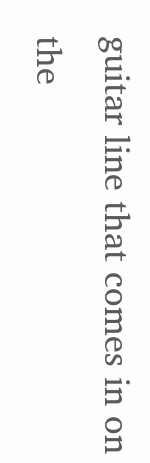guitar line that comes in on the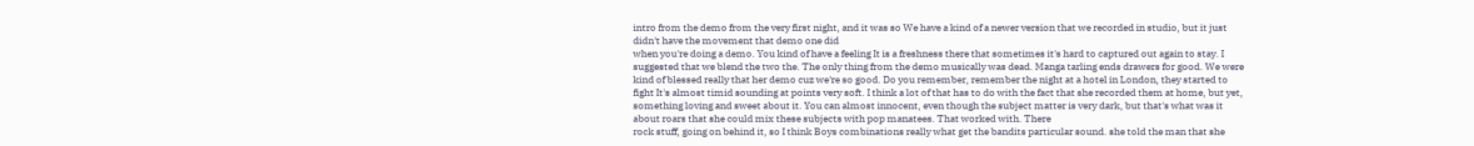intro from the demo from the very first night, and it was so We have a kind of a newer version that we recorded in studio, but it just didn't have the movement that demo one did
when you're doing a demo. You kind of have a feeling It is a freshness there that sometimes it's hard to captured out again to stay. I suggested that we blend the two the. The only thing from the demo musically was dead. Manga tarling ends drawers for good. We were kind of blessed really that her demo cuz we're so good. Do you remember, remember the night at a hotel in London, they started to fight It's almost timid sounding at points very soft. I think a lot of that has to do with the fact that she recorded them at home, but yet, something loving and sweet about it. You can almost innocent, even though the subject matter is very dark, but that's what was it about roars that she could mix these subjects with pop manatees. That worked with. There
rock stuff, going on behind it, so I think Boys combinations really what get the bandits particular sound. she told the man that she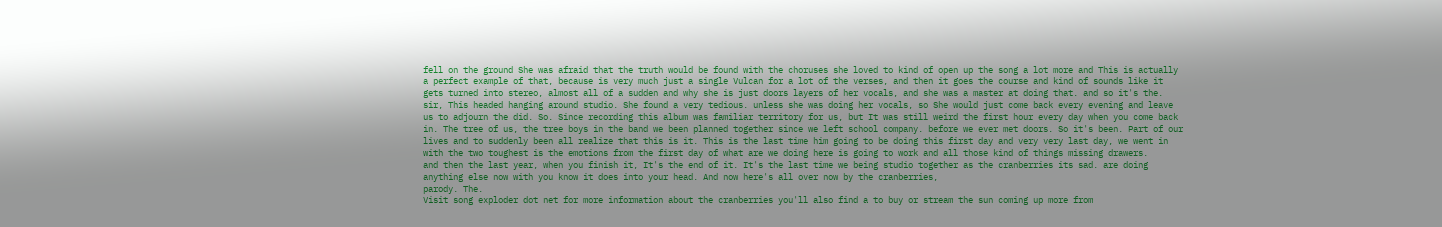fell on the ground She was afraid that the truth would be found with the choruses she loved to kind of open up the song a lot more and This is actually a perfect example of that, because is very much just a single Vulcan for a lot of the verses, and then it goes the course and kind of sounds like it gets turned into stereo, almost all of a sudden and why she is just doors layers of her vocals, and she was a master at doing that. and so it's the.
sir, This headed hanging around studio. She found a very tedious. unless she was doing her vocals, so She would just come back every evening and leave us to adjourn the did. So. Since recording this album was familiar territory for us, but It was still weird the first hour every day when you come back in. The tree of us, the tree boys in the band we been planned together since we left school company. before we ever met doors. So it's been. Part of our lives and to suddenly been all realize that this is it. This is the last time him going to be doing this first day and very very last day, we went in with the two toughest is the emotions from the first day of what are we doing here is going to work and all those kind of things missing drawers.
and then the last year, when you finish it, It's the end of it. It's the last time we being studio together as the cranberries its sad. are doing anything else now with you know it does into your head. And now here's all over now by the cranberries,
parody. The.
Visit song exploder dot net for more information about the cranberries you'll also find a to buy or stream the sun coming up more from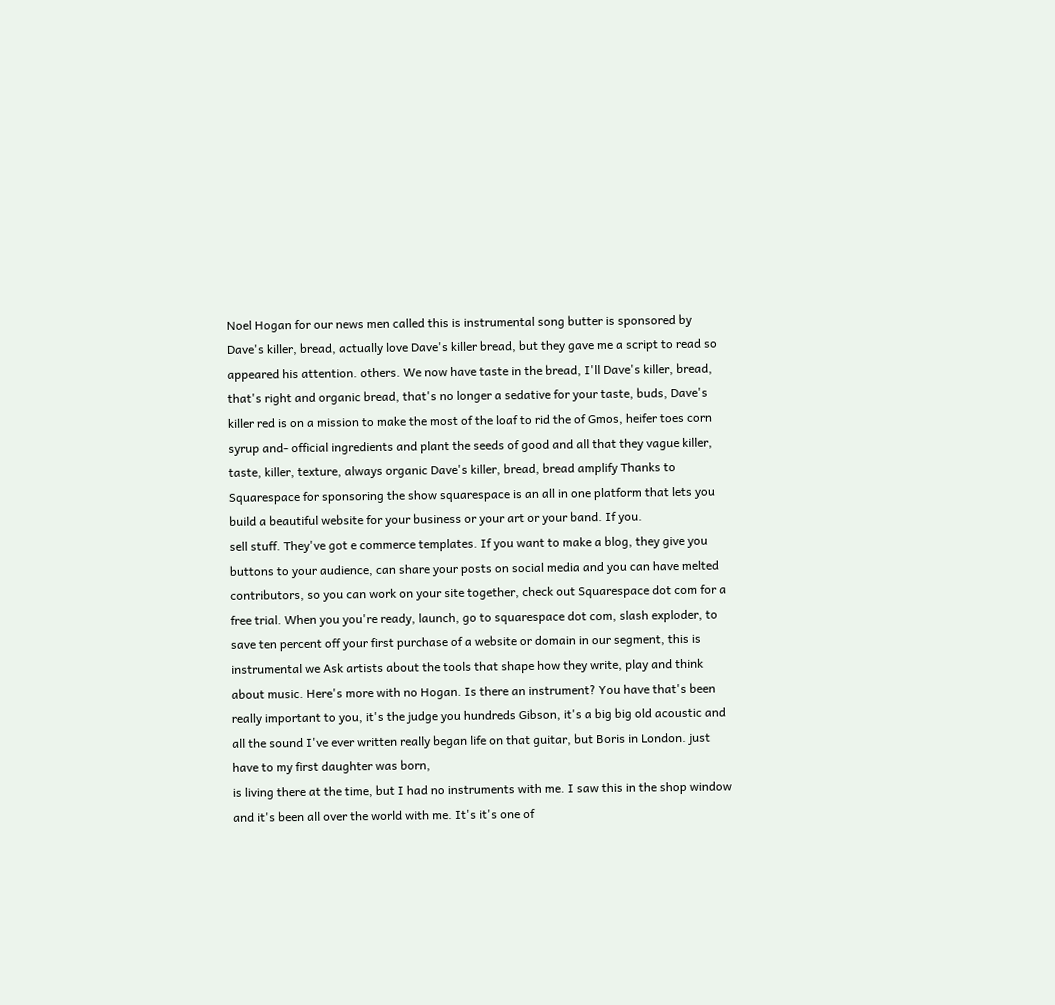Noel Hogan for our news men called this is instrumental song butter is sponsored by Dave's killer, bread, actually love Dave's killer bread, but they gave me a script to read so appeared his attention. others. We now have taste in the bread, I'll Dave's killer, bread, that's right and organic bread, that's no longer a sedative for your taste, buds, Dave's killer red is on a mission to make the most of the loaf to rid the of Gmos, heifer toes corn syrup and- official ingredients and plant the seeds of good and all that they vague killer, taste, killer, texture, always organic Dave's killer, bread, bread amplify Thanks to Squarespace for sponsoring the show squarespace is an all in one platform that lets you build a beautiful website for your business or your art or your band. If you.
sell stuff. They've got e commerce templates. If you want to make a blog, they give you buttons to your audience, can share your posts on social media and you can have melted contributors, so you can work on your site together, check out Squarespace dot com for a free trial. When you you're ready, launch, go to squarespace dot com, slash exploder, to save ten percent off your first purchase of a website or domain in our segment, this is instrumental we Ask artists about the tools that shape how they write, play and think about music. Here's more with no Hogan. Is there an instrument? You have that's been really important to you, it's the judge you hundreds Gibson, it's a big big old acoustic and all the sound I've ever written really began life on that guitar, but Boris in London. just have to my first daughter was born,
is living there at the time, but I had no instruments with me. I saw this in the shop window and it's been all over the world with me. It's it's one of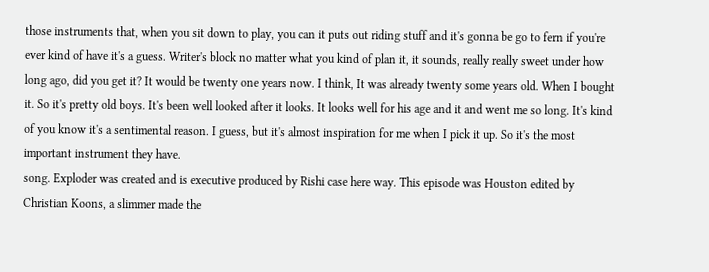those instruments that, when you sit down to play, you can it puts out riding stuff and it's gonna be go to fern if you're ever kind of have it's a guess. Writer's block no matter what you kind of plan it, it sounds, really really sweet under how long ago, did you get it? It would be twenty one years now. I think, It was already twenty some years old. When I bought it. So it's pretty old boys. It's been well looked after it looks. It looks well for his age and it and went me so long. It's kind of you know it's a sentimental reason. I guess, but it's almost inspiration for me when I pick it up. So it's the most important instrument they have.
song. Exploder was created and is executive produced by Rishi case here way. This episode was Houston edited by Christian Koons, a slimmer made the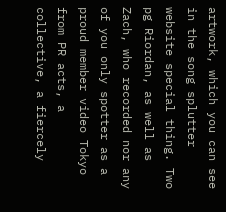artwork, which you can see in the song splutter website special thing. Two pg Riordan, as well as Zach, who recorded nor any of you only spotter as a proud member video Tokyo from PR acts, a collective, a fiercely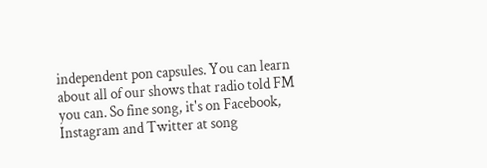independent pon capsules. You can learn about all of our shows that radio told FM you can. So fine song, it's on Facebook, Instagram and Twitter at song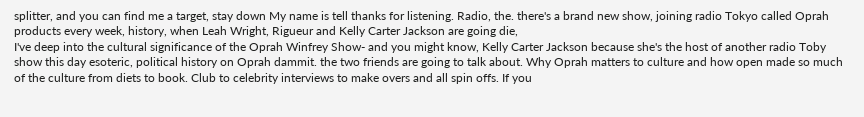splitter, and you can find me a target, stay down My name is tell thanks for listening. Radio, the. there's a brand new show, joining radio Tokyo called Oprah products every week, history, when Leah Wright, Rigueur and Kelly Carter Jackson are going die,
I've deep into the cultural significance of the Oprah Winfrey Show- and you might know, Kelly Carter Jackson because she's the host of another radio Toby show this day esoteric, political history on Oprah dammit. the two friends are going to talk about. Why Oprah matters to culture and how open made so much of the culture from diets to book. Club to celebrity interviews to make overs and all spin offs. If you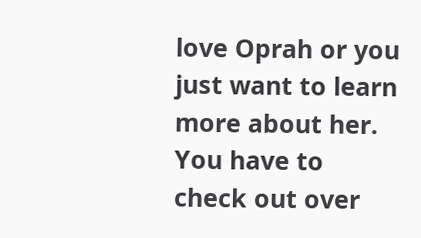love Oprah or you just want to learn more about her. You have to check out over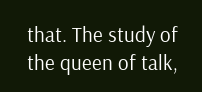that. The study of the queen of talk,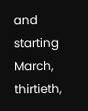and starting March, thirtieth,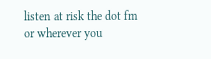listen at risk the dot fm or wherever you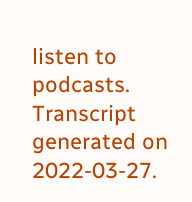listen to podcasts.
Transcript generated on 2022-03-27.